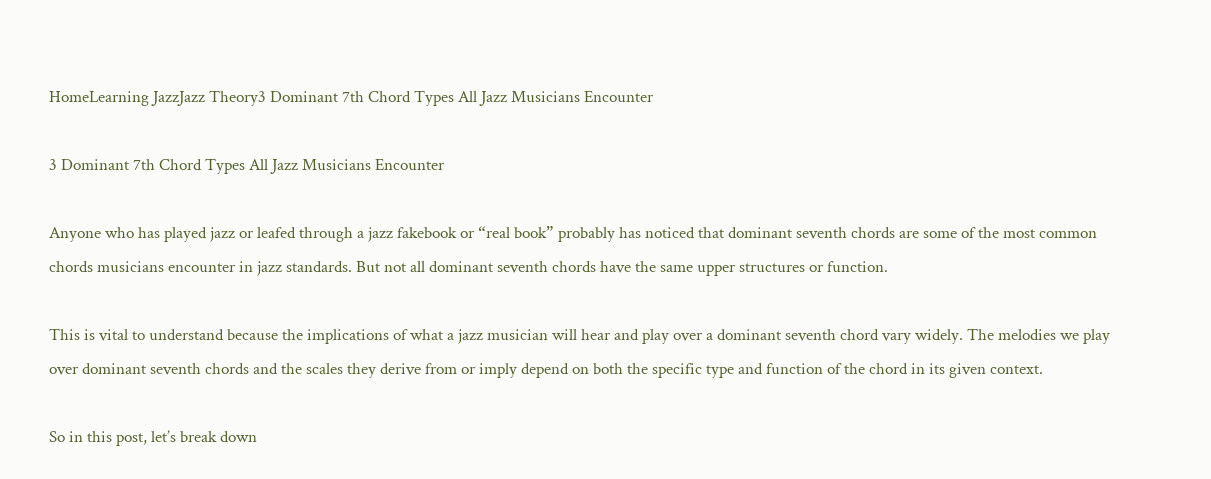HomeLearning JazzJazz Theory3 Dominant 7th Chord Types All Jazz Musicians Encounter

3 Dominant 7th Chord Types All Jazz Musicians Encounter

Anyone who has played jazz or leafed through a jazz fakebook or “real book” probably has noticed that dominant seventh chords are some of the most common chords musicians encounter in jazz standards. But not all dominant seventh chords have the same upper structures or function.

This is vital to understand because the implications of what a jazz musician will hear and play over a dominant seventh chord vary widely. The melodies we play over dominant seventh chords and the scales they derive from or imply depend on both the specific type and function of the chord in its given context.

So in this post, let’s break down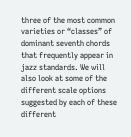three of the most common varieties or “classes” of dominant seventh chords that frequently appear in jazz standards. We will also look at some of the different scale options suggested by each of these different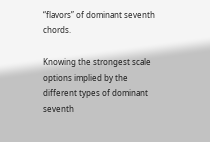“flavors” of dominant seventh chords.

Knowing the strongest scale options implied by the different types of dominant seventh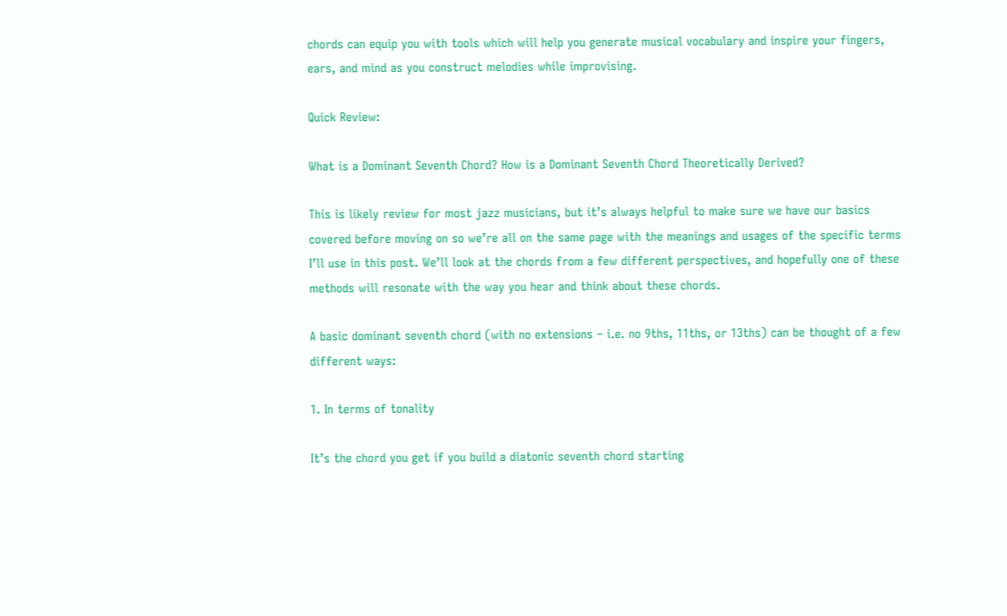chords can equip you with tools which will help you generate musical vocabulary and inspire your fingers, ears, and mind as you construct melodies while improvising.

Quick Review:

What is a Dominant Seventh Chord? How is a Dominant Seventh Chord Theoretically Derived?

This is likely review for most jazz musicians, but it’s always helpful to make sure we have our basics covered before moving on so we’re all on the same page with the meanings and usages of the specific terms I’ll use in this post. We’ll look at the chords from a few different perspectives, and hopefully one of these methods will resonate with the way you hear and think about these chords.

A basic dominant seventh chord (with no extensions – i.e. no 9ths, 11ths, or 13ths) can be thought of a few different ways:

1. In terms of tonality

It’s the chord you get if you build a diatonic seventh chord starting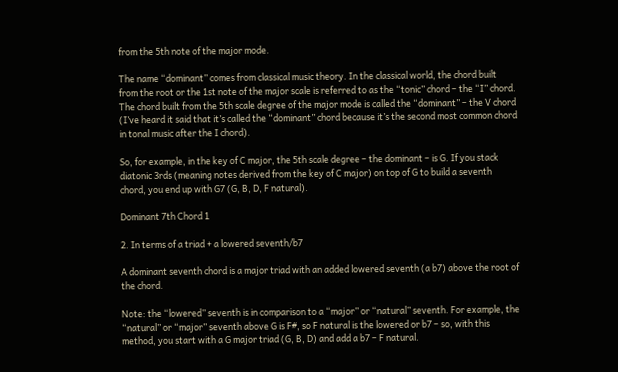from the 5th note of the major mode.

The name “dominant” comes from classical music theory. In the classical world, the chord built from the root or the 1st note of the major scale is referred to as the “tonic” chord – the “I” chord. The chord built from the 5th scale degree of the major mode is called the “dominant” – the V chord (I’ve heard it said that it’s called the “dominant” chord because it’s the second most common chord in tonal music after the I chord).

So, for example, in the key of C major, the 5th scale degree – the dominant – is G. If you stack diatonic 3rds (meaning notes derived from the key of C major) on top of G to build a seventh chord, you end up with G7 (G, B, D, F natural).

Dominant 7th Chord 1

2. In terms of a triad + a lowered seventh/b7

A dominant seventh chord is a major triad with an added lowered seventh (a b7) above the root of the chord.

Note: the “lowered” seventh is in comparison to a “major” or “natural” seventh. For example, the “natural” or “major” seventh above G is F#, so F natural is the lowered or b7 – so, with this method, you start with a G major triad (G, B, D) and add a b7 – F natural.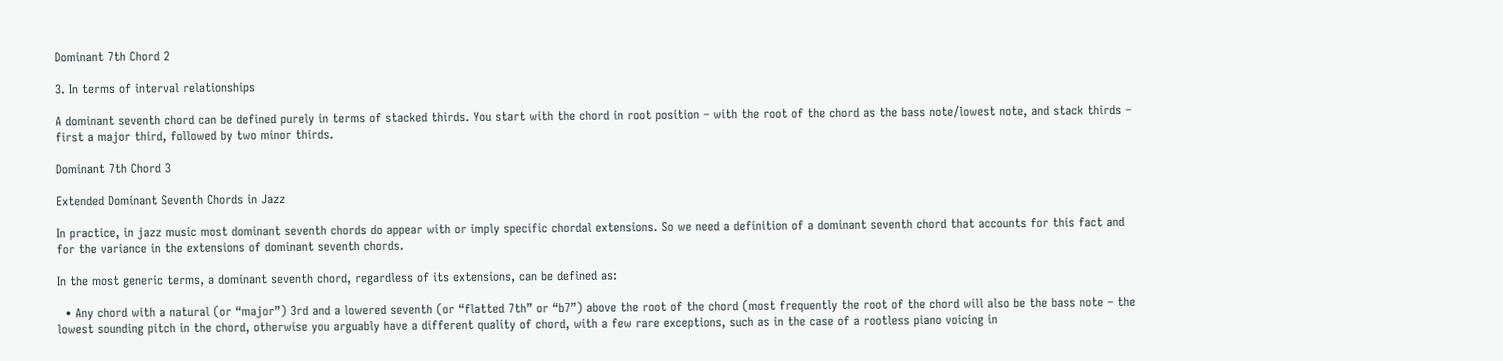Dominant 7th Chord 2

3. In terms of interval relationships

A dominant seventh chord can be defined purely in terms of stacked thirds. You start with the chord in root position – with the root of the chord as the bass note/lowest note, and stack thirds – first a major third, followed by two minor thirds.

Dominant 7th Chord 3

Extended Dominant Seventh Chords in Jazz

In practice, in jazz music most dominant seventh chords do appear with or imply specific chordal extensions. So we need a definition of a dominant seventh chord that accounts for this fact and for the variance in the extensions of dominant seventh chords.

In the most generic terms, a dominant seventh chord, regardless of its extensions, can be defined as:

  • Any chord with a natural (or “major”) 3rd and a lowered seventh (or “flatted 7th” or “b7”) above the root of the chord (most frequently the root of the chord will also be the bass note – the lowest sounding pitch in the chord, otherwise you arguably have a different quality of chord, with a few rare exceptions, such as in the case of a rootless piano voicing in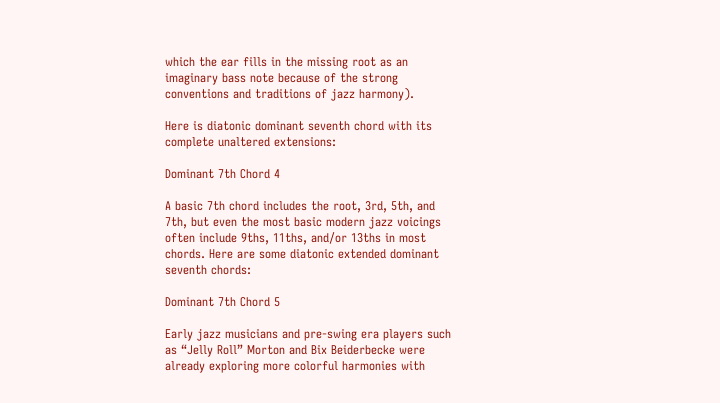which the ear fills in the missing root as an imaginary bass note because of the strong conventions and traditions of jazz harmony).

Here is diatonic dominant seventh chord with its complete unaltered extensions:

Dominant 7th Chord 4

A basic 7th chord includes the root, 3rd, 5th, and 7th, but even the most basic modern jazz voicings often include 9ths, 11ths, and/or 13ths in most chords. Here are some diatonic extended dominant seventh chords:

Dominant 7th Chord 5

Early jazz musicians and pre-swing era players such as “Jelly Roll” Morton and Bix Beiderbecke were already exploring more colorful harmonies with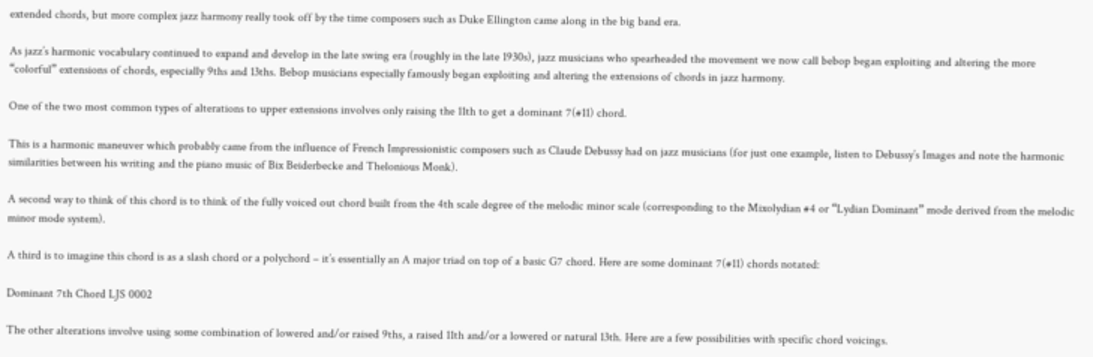extended chords, but more complex jazz harmony really took off by the time composers such as Duke Ellington came along in the big band era.

As jazz’s harmonic vocabulary continued to expand and develop in the late swing era (roughly in the late 1930s), jazz musicians who spearheaded the movement we now call bebop began exploiting and altering the more “colorful” extensions of chords, especially 9ths and 13ths. Bebop musicians especially famously began exploiting and altering the extensions of chords in jazz harmony.

One of the two most common types of alterations to upper extensions involves only raising the 11th to get a dominant 7(#11) chord.

This is a harmonic maneuver which probably came from the influence of French Impressionistic composers such as Claude Debussy had on jazz musicians (for just one example, listen to Debussy’s Images and note the harmonic similarities between his writing and the piano music of Bix Beiderbecke and Thelonious Monk).

A second way to think of this chord is to think of the fully voiced out chord built from the 4th scale degree of the melodic minor scale (corresponding to the Mixolydian #4 or “Lydian Dominant” mode derived from the melodic minor mode system).

A third is to imagine this chord is as a slash chord or a polychord – it’s essentially an A major triad on top of a basic G7 chord. Here are some dominant 7(#11) chords notated:

Dominant 7th Chord LJS 0002

The other alterations involve using some combination of lowered and/or raised 9ths, a raised 11th and/or a lowered or natural 13th. Here are a few possibilities with specific chord voicings.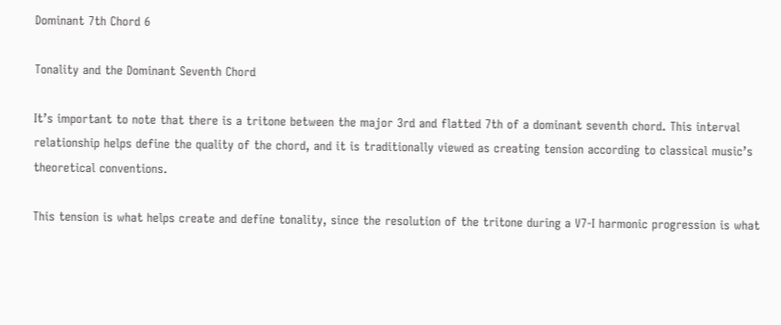Dominant 7th Chord 6

Tonality and the Dominant Seventh Chord

It’s important to note that there is a tritone between the major 3rd and flatted 7th of a dominant seventh chord. This interval relationship helps define the quality of the chord, and it is traditionally viewed as creating tension according to classical music’s theoretical conventions.

This tension is what helps create and define tonality, since the resolution of the tritone during a V7-I harmonic progression is what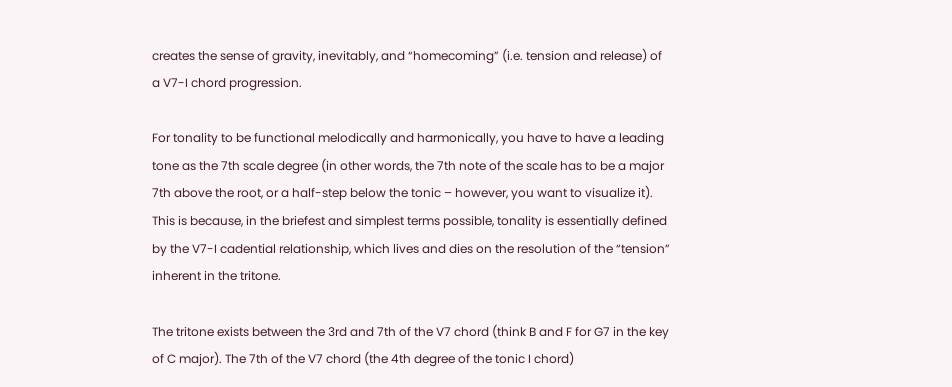creates the sense of gravity, inevitably, and “homecoming” (i.e. tension and release) of a V7-I chord progression.

For tonality to be functional melodically and harmonically, you have to have a leading tone as the 7th scale degree (in other words, the 7th note of the scale has to be a major 7th above the root, or a half-step below the tonic – however, you want to visualize it). This is because, in the briefest and simplest terms possible, tonality is essentially defined by the V7-I cadential relationship, which lives and dies on the resolution of the “tension” inherent in the tritone.

The tritone exists between the 3rd and 7th of the V7 chord (think B and F for G7 in the key of C major). The 7th of the V7 chord (the 4th degree of the tonic I chord)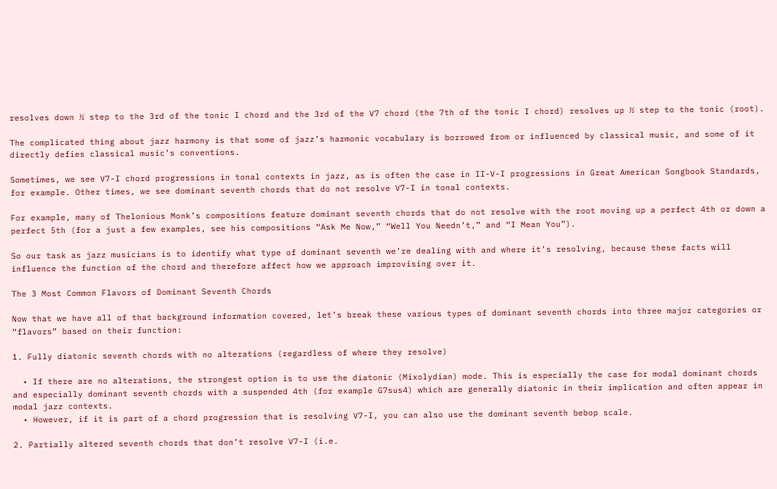resolves down ½ step to the 3rd of the tonic I chord and the 3rd of the V7 chord (the 7th of the tonic I chord) resolves up ½ step to the tonic (root).

The complicated thing about jazz harmony is that some of jazz’s harmonic vocabulary is borrowed from or influenced by classical music, and some of it directly defies classical music’s conventions.

Sometimes, we see V7-I chord progressions in tonal contexts in jazz, as is often the case in II-V-I progressions in Great American Songbook Standards, for example. Other times, we see dominant seventh chords that do not resolve V7-I in tonal contexts.

For example, many of Thelonious Monk’s compositions feature dominant seventh chords that do not resolve with the root moving up a perfect 4th or down a perfect 5th (for a just a few examples, see his compositions “Ask Me Now,” “Well You Needn’t,” and “I Mean You”).

So our task as jazz musicians is to identify what type of dominant seventh we’re dealing with and where it’s resolving, because these facts will influence the function of the chord and therefore affect how we approach improvising over it.

The 3 Most Common Flavors of Dominant Seventh Chords

Now that we have all of that background information covered, let’s break these various types of dominant seventh chords into three major categories or “flavors” based on their function:

1. Fully diatonic seventh chords with no alterations (regardless of where they resolve)

  • If there are no alterations, the strongest option is to use the diatonic (Mixolydian) mode. This is especially the case for modal dominant chords and especially dominant seventh chords with a suspended 4th (for example G7sus4) which are generally diatonic in their implication and often appear in modal jazz contexts.
  • However, if it is part of a chord progression that is resolving V7-I, you can also use the dominant seventh bebop scale.

2. Partially altered seventh chords that don’t resolve V7-I (i.e.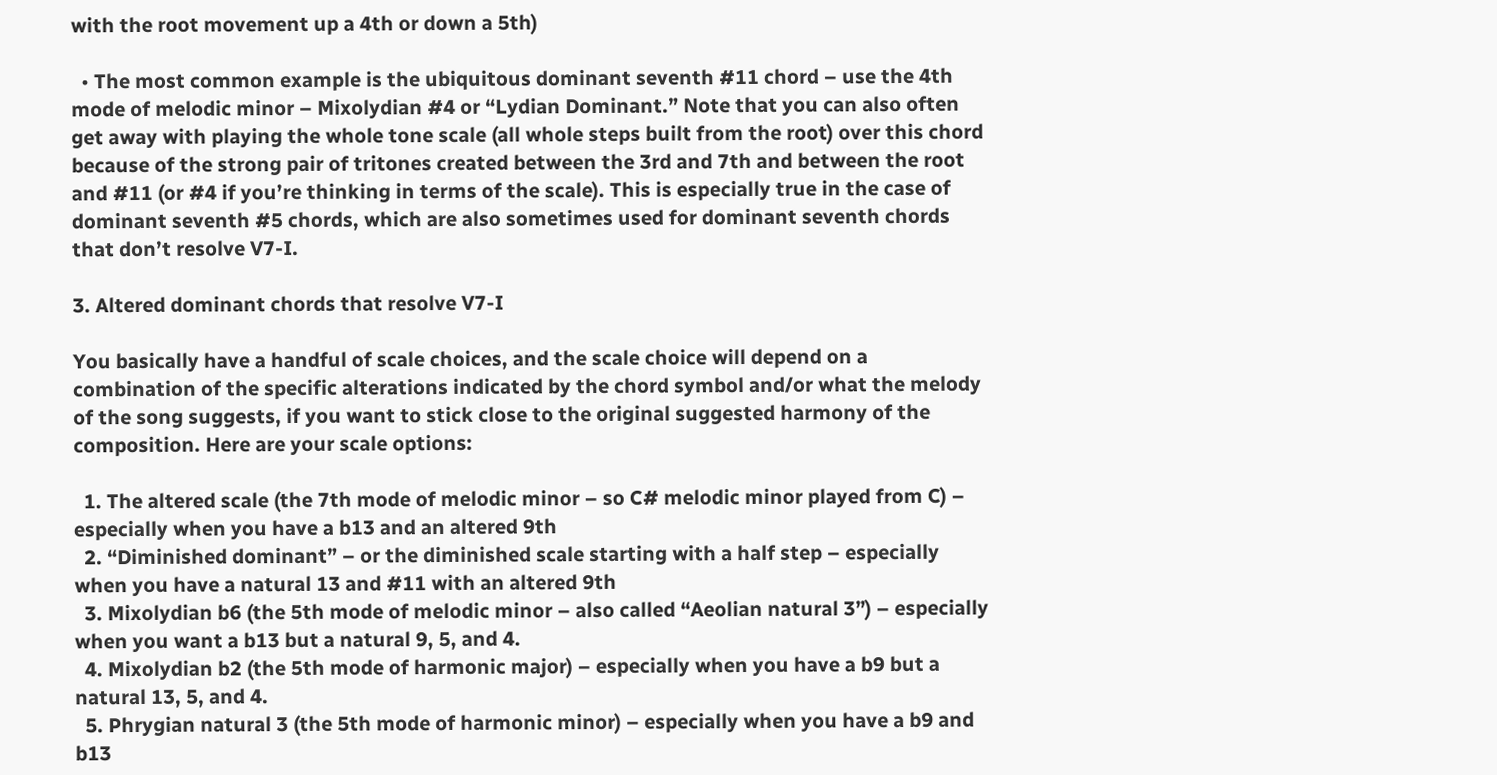with the root movement up a 4th or down a 5th)

  • The most common example is the ubiquitous dominant seventh #11 chord – use the 4th mode of melodic minor – Mixolydian #4 or “Lydian Dominant.” Note that you can also often get away with playing the whole tone scale (all whole steps built from the root) over this chord because of the strong pair of tritones created between the 3rd and 7th and between the root and #11 (or #4 if you’re thinking in terms of the scale). This is especially true in the case of dominant seventh #5 chords, which are also sometimes used for dominant seventh chords that don’t resolve V7-I.

3. Altered dominant chords that resolve V7-I

You basically have a handful of scale choices, and the scale choice will depend on a combination of the specific alterations indicated by the chord symbol and/or what the melody of the song suggests, if you want to stick close to the original suggested harmony of the composition. Here are your scale options:

  1. The altered scale (the 7th mode of melodic minor – so C# melodic minor played from C) – especially when you have a b13 and an altered 9th
  2. “Diminished dominant” – or the diminished scale starting with a half step – especially when you have a natural 13 and #11 with an altered 9th
  3. Mixolydian b6 (the 5th mode of melodic minor – also called “Aeolian natural 3”) – especially when you want a b13 but a natural 9, 5, and 4.
  4. Mixolydian b2 (the 5th mode of harmonic major) – especially when you have a b9 but a natural 13, 5, and 4.
  5. Phrygian natural 3 (the 5th mode of harmonic minor) – especially when you have a b9 and b13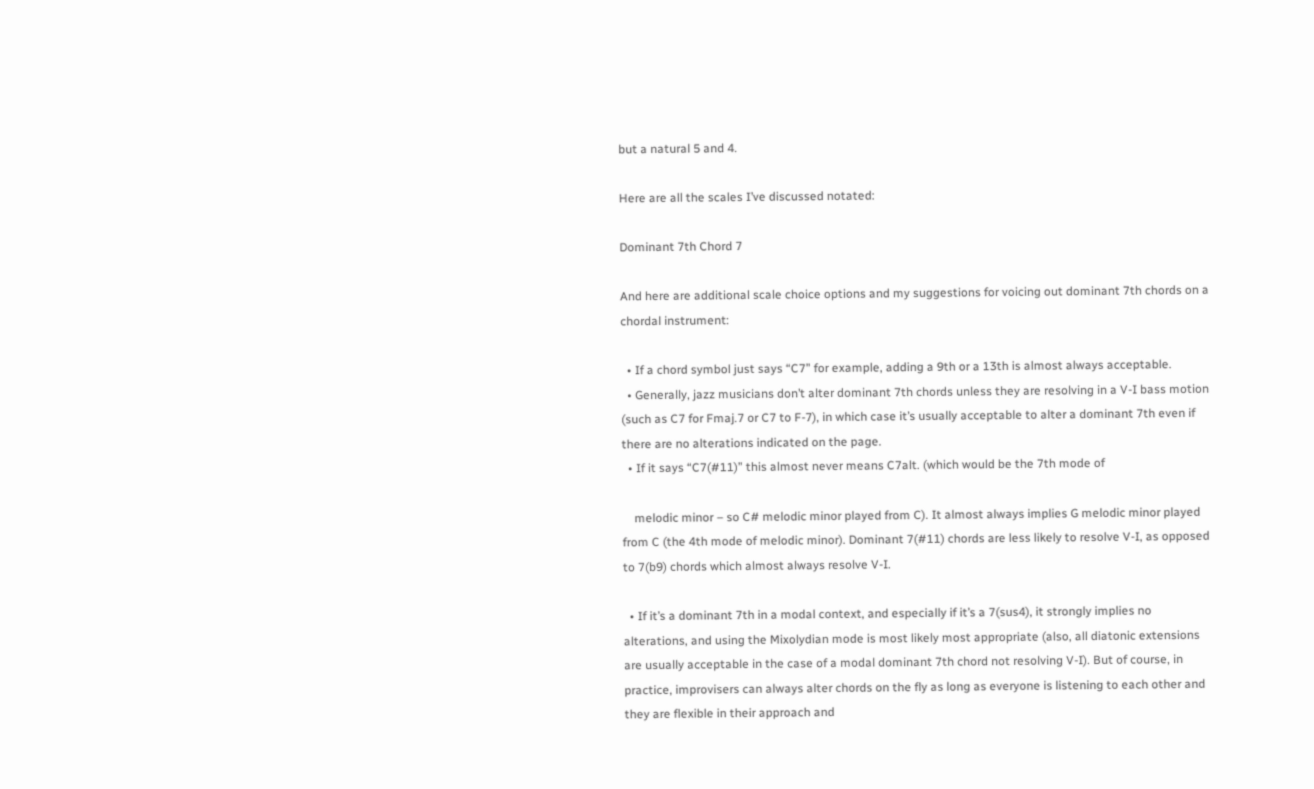but a natural 5 and 4.

Here are all the scales I’ve discussed notated:

Dominant 7th Chord 7

And here are additional scale choice options and my suggestions for voicing out dominant 7th chords on a chordal instrument:

  • If a chord symbol just says “C7” for example, adding a 9th or a 13th is almost always acceptable.
  • Generally, jazz musicians don’t alter dominant 7th chords unless they are resolving in a V-I bass motion (such as C7 for Fmaj.7 or C7 to F-7), in which case it’s usually acceptable to alter a dominant 7th even if there are no alterations indicated on the page.
  • If it says “C7(#11)” this almost never means C7alt. (which would be the 7th mode of

    melodic minor – so C# melodic minor played from C). It almost always implies G melodic minor played from C (the 4th mode of melodic minor). Dominant 7(#11) chords are less likely to resolve V-I, as opposed to 7(b9) chords which almost always resolve V-I.

  • If it’s a dominant 7th in a modal context, and especially if it’s a 7(sus4), it strongly implies no alterations, and using the Mixolydian mode is most likely most appropriate (also, all diatonic extensions are usually acceptable in the case of a modal dominant 7th chord not resolving V-I). But of course, in practice, improvisers can always alter chords on the fly as long as everyone is listening to each other and they are flexible in their approach and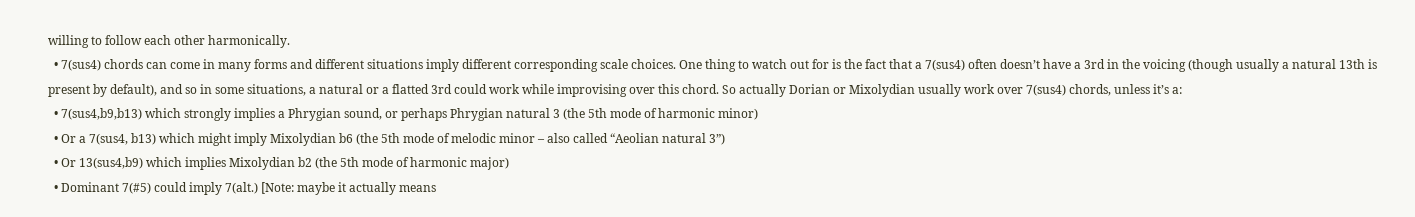willing to follow each other harmonically.
  • 7(sus4) chords can come in many forms and different situations imply different corresponding scale choices. One thing to watch out for is the fact that a 7(sus4) often doesn’t have a 3rd in the voicing (though usually a natural 13th is present by default), and so in some situations, a natural or a flatted 3rd could work while improvising over this chord. So actually Dorian or Mixolydian usually work over 7(sus4) chords, unless it’s a:
  • 7(sus4,b9,b13) which strongly implies a Phrygian sound, or perhaps Phrygian natural 3 (the 5th mode of harmonic minor)
  • Or a 7(sus4, b13) which might imply Mixolydian b6 (the 5th mode of melodic minor – also called “Aeolian natural 3”)
  • Or 13(sus4,b9) which implies Mixolydian b2 (the 5th mode of harmonic major)
  • Dominant 7(#5) could imply 7(alt.) [Note: maybe it actually means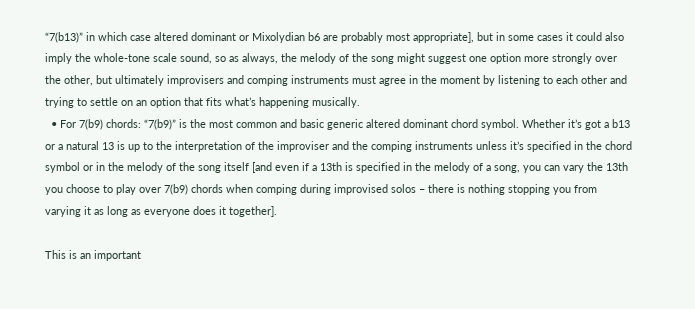“7(b13)” in which case altered dominant or Mixolydian b6 are probably most appropriate], but in some cases it could also imply the whole-tone scale sound, so as always, the melody of the song might suggest one option more strongly over the other, but ultimately improvisers and comping instruments must agree in the moment by listening to each other and trying to settle on an option that fits what’s happening musically.
  • For 7(b9) chords: “7(b9)” is the most common and basic generic altered dominant chord symbol. Whether it’s got a b13 or a natural 13 is up to the interpretation of the improviser and the comping instruments unless it’s specified in the chord symbol or in the melody of the song itself [and even if a 13th is specified in the melody of a song, you can vary the 13th you choose to play over 7(b9) chords when comping during improvised solos – there is nothing stopping you from varying it as long as everyone does it together].

This is an important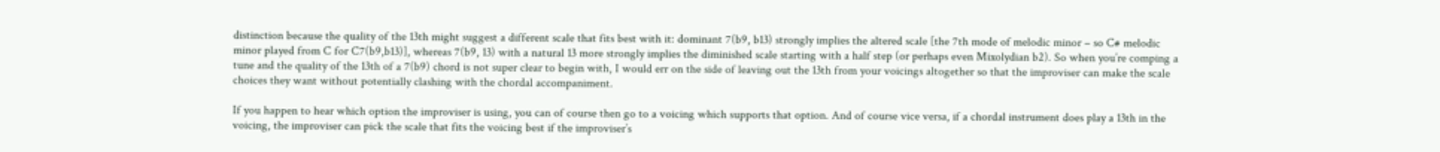distinction because the quality of the 13th might suggest a different scale that fits best with it: dominant 7(b9, b13) strongly implies the altered scale [the 7th mode of melodic minor – so C# melodic minor played from C for C7(b9,b13)], whereas 7(b9, 13) with a natural 13 more strongly implies the diminished scale starting with a half step (or perhaps even Mixolydian b2). So when you’re comping a tune and the quality of the 13th of a 7(b9) chord is not super clear to begin with, I would err on the side of leaving out the 13th from your voicings altogether so that the improviser can make the scale choices they want without potentially clashing with the chordal accompaniment.

If you happen to hear which option the improviser is using, you can of course then go to a voicing which supports that option. And of course vice versa, if a chordal instrument does play a 13th in the voicing, the improviser can pick the scale that fits the voicing best if the improviser’s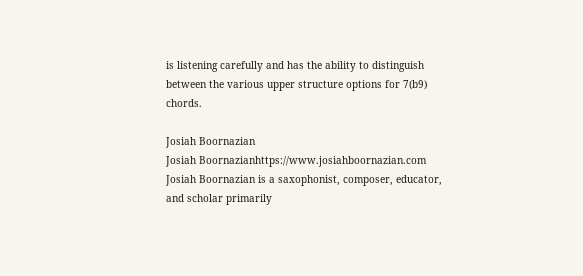is listening carefully and has the ability to distinguish between the various upper structure options for 7(b9) chords.

Josiah Boornazian
Josiah Boornazianhttps://www.josiahboornazian.com
Josiah Boornazian is a saxophonist, composer, educator, and scholar primarily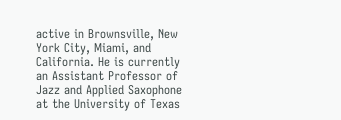active in Brownsville, New York City, Miami, and California. He is currently an Assistant Professor of Jazz and Applied Saxophone at the University of Texas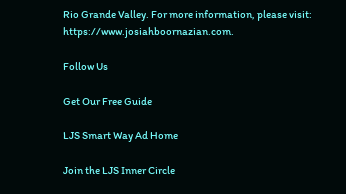Rio Grande Valley. For more information, please visit: https://www.josiahboornazian.com.

Follow Us

Get Our Free Guide

LJS Smart Way Ad Home

Join the LJS Inner Circle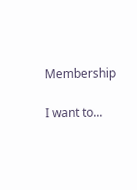Membership

I want to...